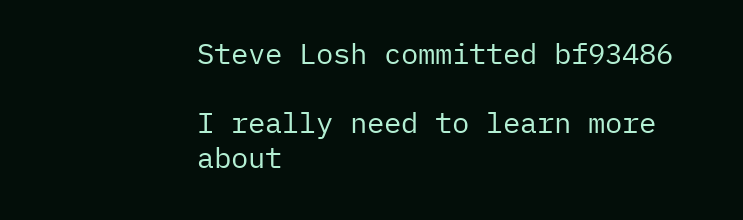Steve Losh committed bf93486

I really need to learn more about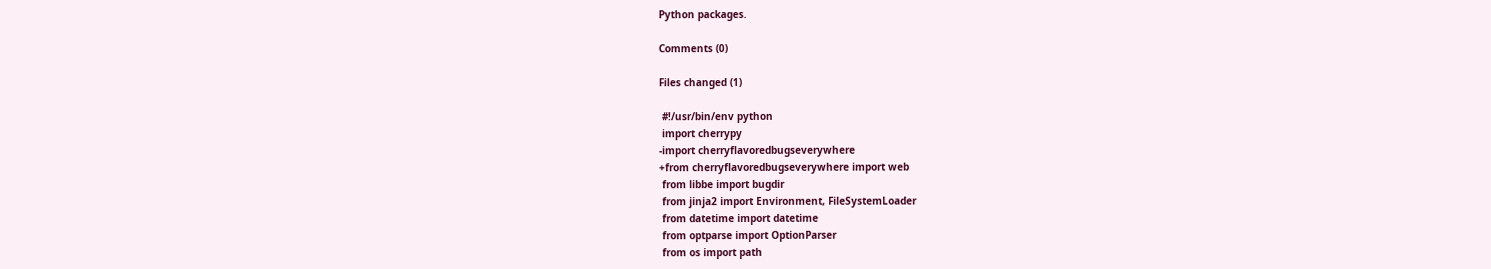Python packages.

Comments (0)

Files changed (1)

 #!/usr/bin/env python
 import cherrypy
-import cherryflavoredbugseverywhere
+from cherryflavoredbugseverywhere import web
 from libbe import bugdir
 from jinja2 import Environment, FileSystemLoader
 from datetime import datetime
 from optparse import OptionParser
 from os import path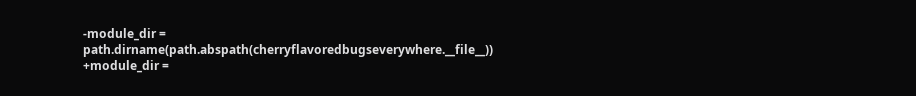-module_dir = path.dirname(path.abspath(cherryflavoredbugseverywhere.__file__))
+module_dir =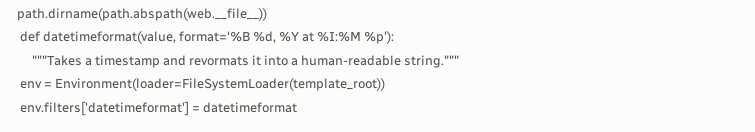path.dirname(path.abspath(web.__file__))
 def datetimeformat(value, format='%B %d, %Y at %I:%M %p'):
     """Takes a timestamp and revormats it into a human-readable string."""
 env = Environment(loader=FileSystemLoader(template_root))
 env.filters['datetimeformat'] = datetimeformat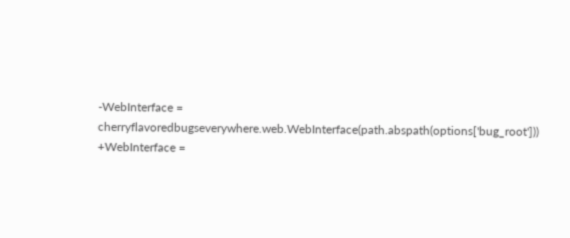-WebInterface = cherryflavoredbugseverywhere.web.WebInterface(path.abspath(options['bug_root']))
+WebInterface =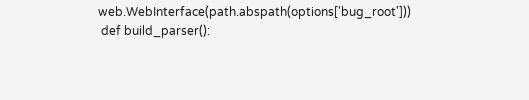web.WebInterface(path.abspath(options['bug_root']))
 def build_parser():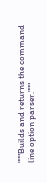"""Builds and returns the command line option parser."""